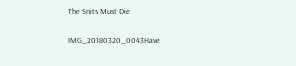The Snits Must Die

IMG_20180320_0043Have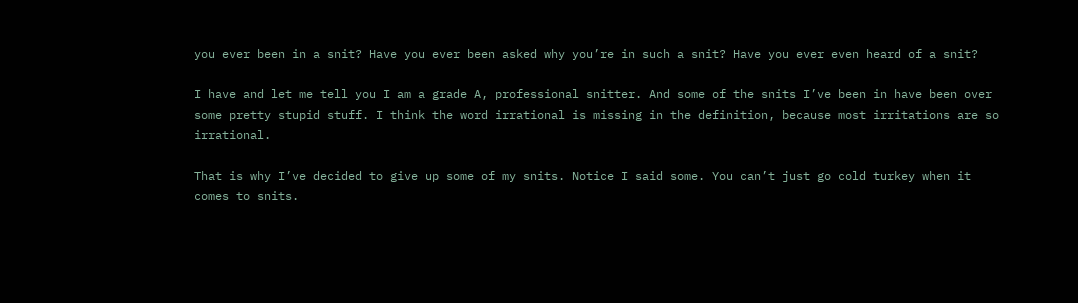you ever been in a snit? Have you ever been asked why you’re in such a snit? Have you ever even heard of a snit?

I have and let me tell you I am a grade A, professional snitter. And some of the snits I’ve been in have been over some pretty stupid stuff. I think the word irrational is missing in the definition, because most irritations are so irrational.

That is why I’ve decided to give up some of my snits. Notice I said some. You can’t just go cold turkey when it comes to snits.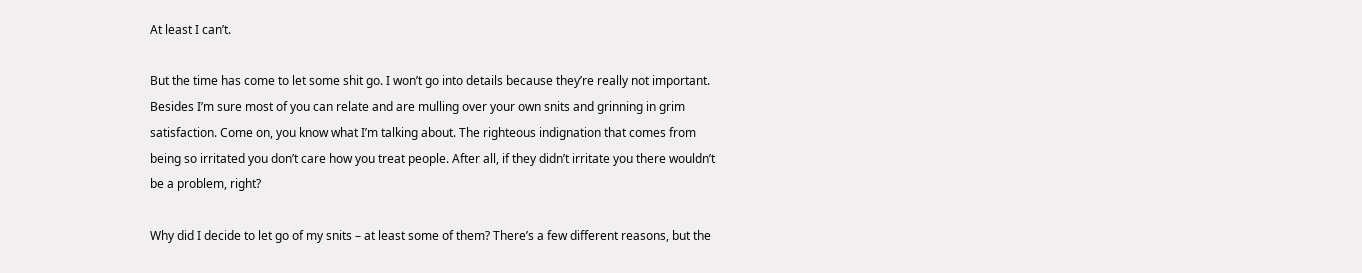At least I can’t.

But the time has come to let some shit go. I won’t go into details because they’re really not important. Besides I’m sure most of you can relate and are mulling over your own snits and grinning in grim satisfaction. Come on, you know what I’m talking about. The righteous indignation that comes from being so irritated you don’t care how you treat people. After all, if they didn’t irritate you there wouldn’t be a problem, right?

Why did I decide to let go of my snits – at least some of them? There’s a few different reasons, but the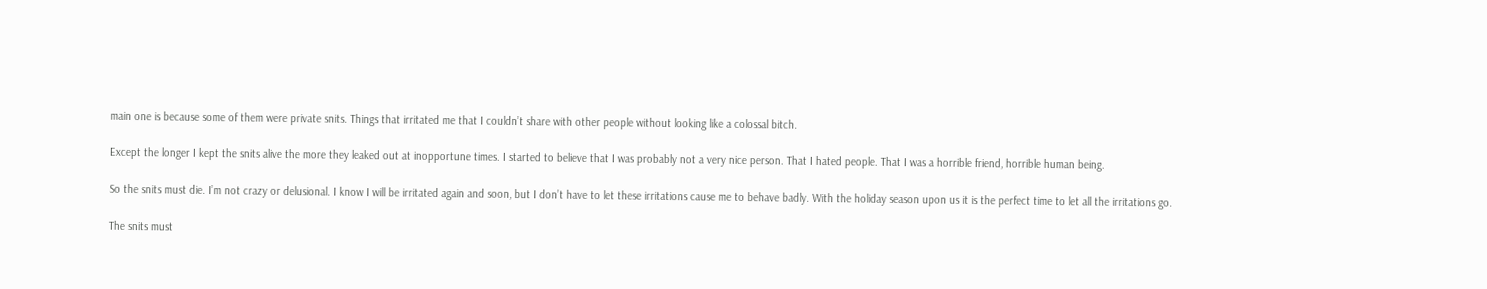main one is because some of them were private snits. Things that irritated me that I couldn’t share with other people without looking like a colossal bitch.

Except the longer I kept the snits alive the more they leaked out at inopportune times. I started to believe that I was probably not a very nice person. That I hated people. That I was a horrible friend, horrible human being.

So the snits must die. I’m not crazy or delusional. I know I will be irritated again and soon, but I don’t have to let these irritations cause me to behave badly. With the holiday season upon us it is the perfect time to let all the irritations go.

The snits must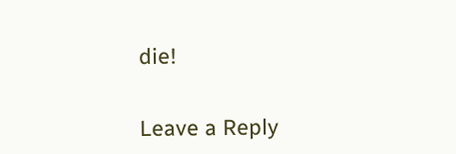die!


Leave a Reply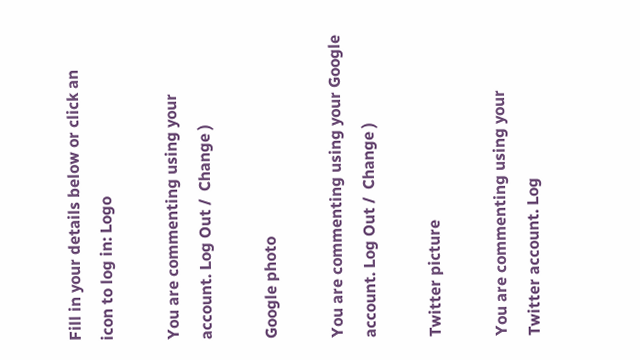Fill in your details below or click an icon to log in: Logo

You are commenting using your account. Log Out /  Change )

Google photo

You are commenting using your Google account. Log Out /  Change )

Twitter picture

You are commenting using your Twitter account. Log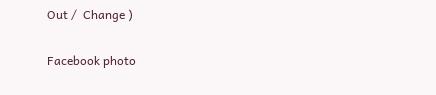Out /  Change )

Facebook photo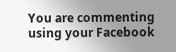You are commenting using your Facebook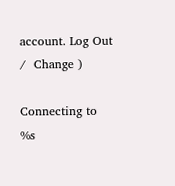account. Log Out /  Change )

Connecting to %s